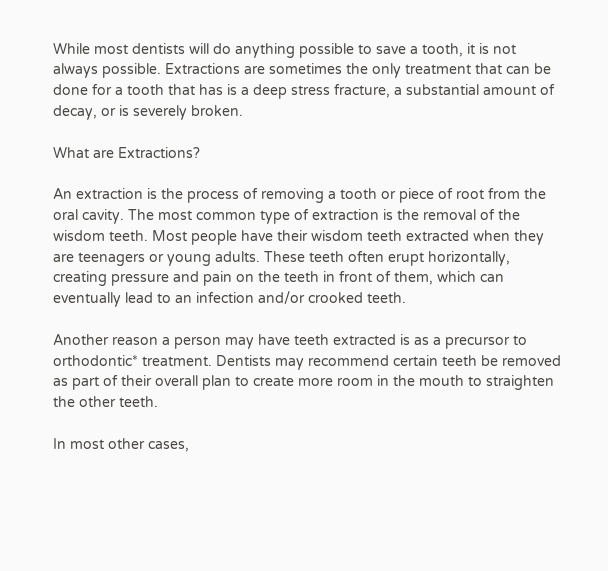While most dentists will do anything possible to save a tooth, it is not always possible. Extractions are sometimes the only treatment that can be done for a tooth that has is a deep stress fracture, a substantial amount of decay, or is severely broken.

What are Extractions?

An extraction is the process of removing a tooth or piece of root from the oral cavity. The most common type of extraction is the removal of the wisdom teeth. Most people have their wisdom teeth extracted when they are teenagers or young adults. These teeth often erupt horizontally, creating pressure and pain on the teeth in front of them, which can eventually lead to an infection and/or crooked teeth.

Another reason a person may have teeth extracted is as a precursor to orthodontic* treatment. Dentists may recommend certain teeth be removed as part of their overall plan to create more room in the mouth to straighten the other teeth.

In most other cases,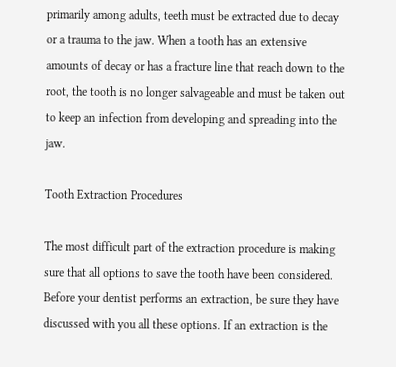primarily among adults, teeth must be extracted due to decay or a trauma to the jaw. When a tooth has an extensive amounts of decay or has a fracture line that reach down to the root, the tooth is no longer salvageable and must be taken out to keep an infection from developing and spreading into the jaw.

Tooth Extraction Procedures

The most difficult part of the extraction procedure is making sure that all options to save the tooth have been considered. Before your dentist performs an extraction, be sure they have discussed with you all these options. If an extraction is the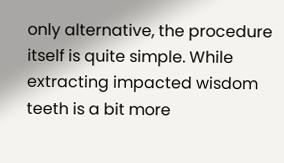only alternative, the procedure itself is quite simple. While extracting impacted wisdom teeth is a bit more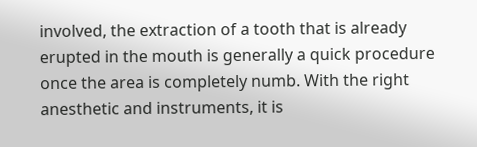involved, the extraction of a tooth that is already erupted in the mouth is generally a quick procedure once the area is completely numb. With the right anesthetic and instruments, it is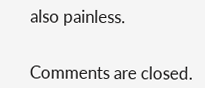also painless.


Comments are closed.